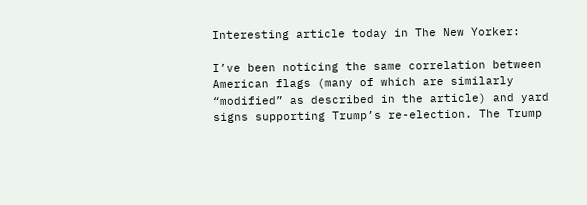Interesting article today in The New Yorker:

I’ve been noticing the same correlation between American flags (many of which are similarly “modified” as described in the article) and yard signs supporting Trump’s re-election. The Trump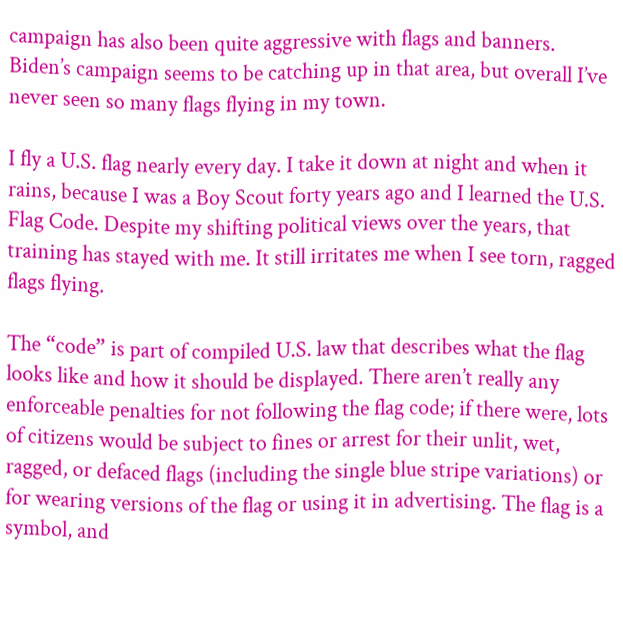campaign has also been quite aggressive with flags and banners. Biden’s campaign seems to be catching up in that area, but overall I’ve never seen so many flags flying in my town.

I fly a U.S. flag nearly every day. I take it down at night and when it rains, because I was a Boy Scout forty years ago and I learned the U.S. Flag Code. Despite my shifting political views over the years, that training has stayed with me. It still irritates me when I see torn, ragged flags flying.

The “code” is part of compiled U.S. law that describes what the flag looks like and how it should be displayed. There aren’t really any enforceable penalties for not following the flag code; if there were, lots of citizens would be subject to fines or arrest for their unlit, wet, ragged, or defaced flags (including the single blue stripe variations) or for wearing versions of the flag or using it in advertising. The flag is a symbol, and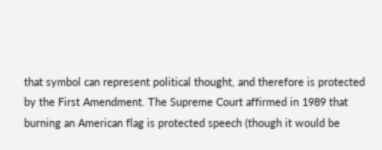that symbol can represent political thought, and therefore is protected by the First Amendment. The Supreme Court affirmed in 1989 that burning an American flag is protected speech (though it would be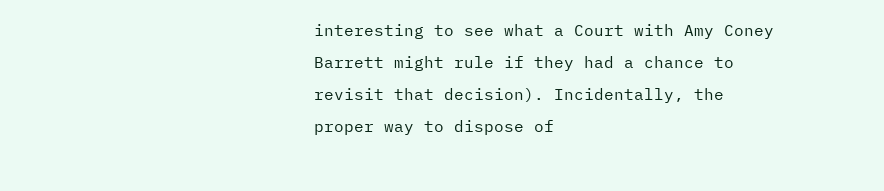interesting to see what a Court with Amy Coney Barrett might rule if they had a chance to revisit that decision). Incidentally, the proper way to dispose of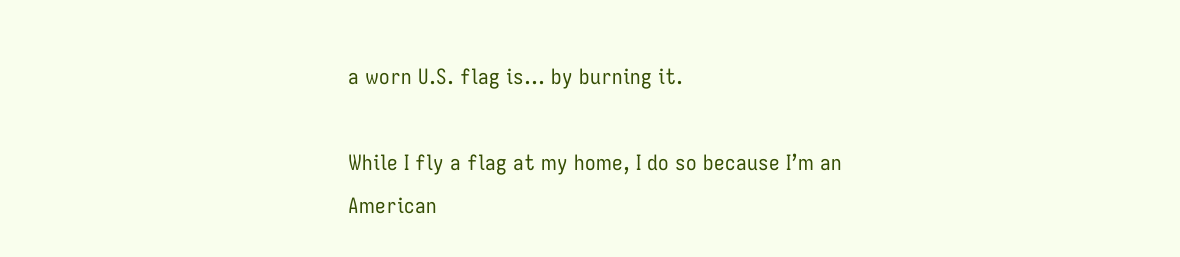a worn U.S. flag is… by burning it.

While I fly a flag at my home, I do so because I’m an American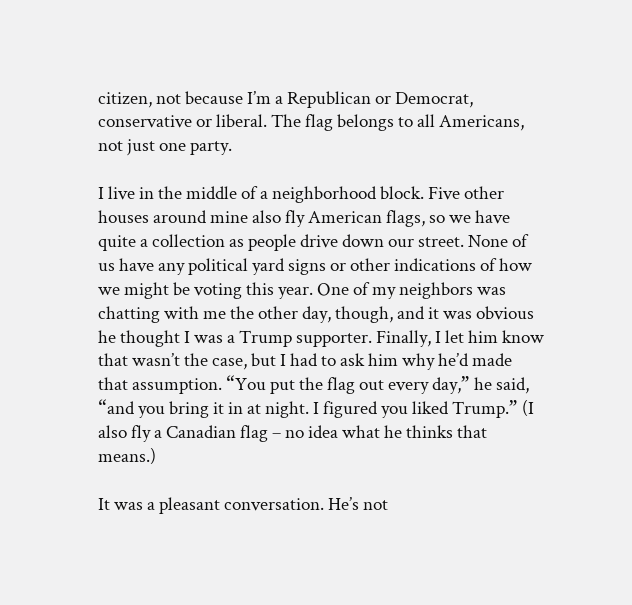citizen, not because I’m a Republican or Democrat, conservative or liberal. The flag belongs to all Americans, not just one party.

I live in the middle of a neighborhood block. Five other houses around mine also fly American flags, so we have quite a collection as people drive down our street. None of us have any political yard signs or other indications of how we might be voting this year. One of my neighbors was chatting with me the other day, though, and it was obvious he thought I was a Trump supporter. Finally, I let him know that wasn’t the case, but I had to ask him why he’d made that assumption. “You put the flag out every day,” he said, “and you bring it in at night. I figured you liked Trump.” (I also fly a Canadian flag – no idea what he thinks that means.)

It was a pleasant conversation. He’s not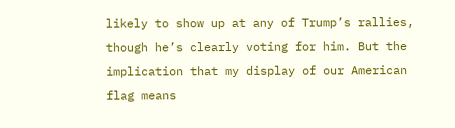likely to show up at any of Trump’s rallies, though he’s clearly voting for him. But the implication that my display of our American flag means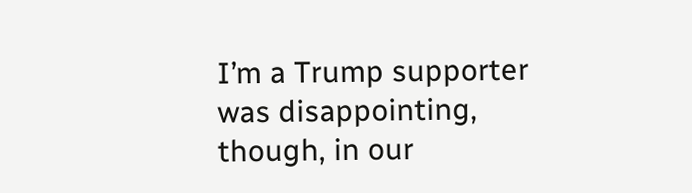I’m a Trump supporter was disappointing, though, in our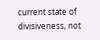current state of divisiveness, not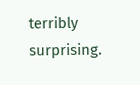terribly surprising.